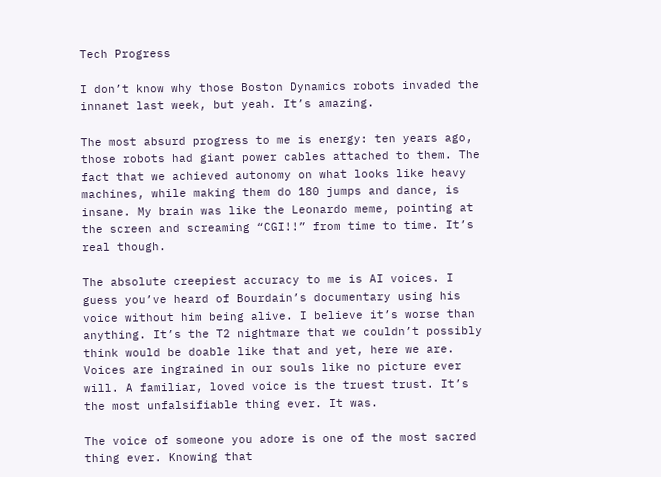Tech Progress

I don’t know why those Boston Dynamics robots invaded the innanet last week, but yeah. It’s amazing.

The most absurd progress to me is energy: ten years ago, those robots had giant power cables attached to them. The fact that we achieved autonomy on what looks like heavy machines, while making them do 180 jumps and dance, is insane. My brain was like the Leonardo meme, pointing at the screen and screaming “CGI!!” from time to time. It’s real though.

The absolute creepiest accuracy to me is AI voices. I guess you’ve heard of Bourdain’s documentary using his voice without him being alive. I believe it’s worse than anything. It’s the T2 nightmare that we couldn’t possibly think would be doable like that and yet, here we are. Voices are ingrained in our souls like no picture ever will. A familiar, loved voice is the truest trust. It’s the most unfalsifiable thing ever. It was.

The voice of someone you adore is one of the most sacred thing ever. Knowing that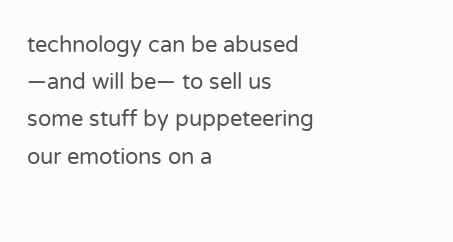technology can be abused —and will be— to sell us some stuff by puppeteering our emotions on a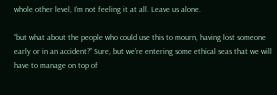whole other level, I’m not feeling it at all. Leave us alone.

“but what about the people who could use this to mourn, having lost someone early or in an accident?” Sure, but we’re entering some ethical seas that we will have to manage on top of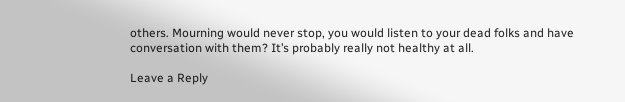others. Mourning would never stop, you would listen to your dead folks and have conversation with them? It’s probably really not healthy at all.

Leave a Reply